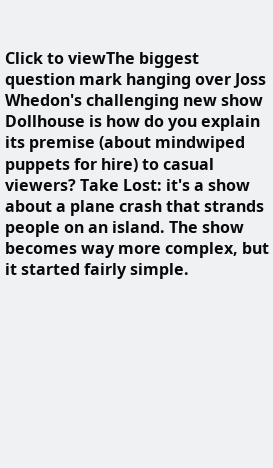Click to viewThe biggest question mark hanging over Joss Whedon's challenging new show Dollhouse is how do you explain its premise (about mindwiped puppets for hire) to casual viewers? Take Lost: it's a show about a plane crash that strands people on an island. The show becomes way more complex, but it started fairly simple.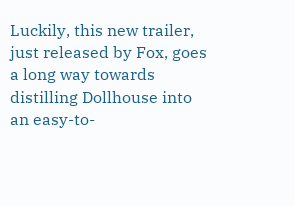Luckily, this new trailer, just released by Fox, goes a long way towards distilling Dollhouse into an easy-to-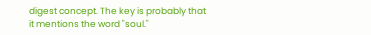digest concept. The key is probably that it mentions the word "soul."